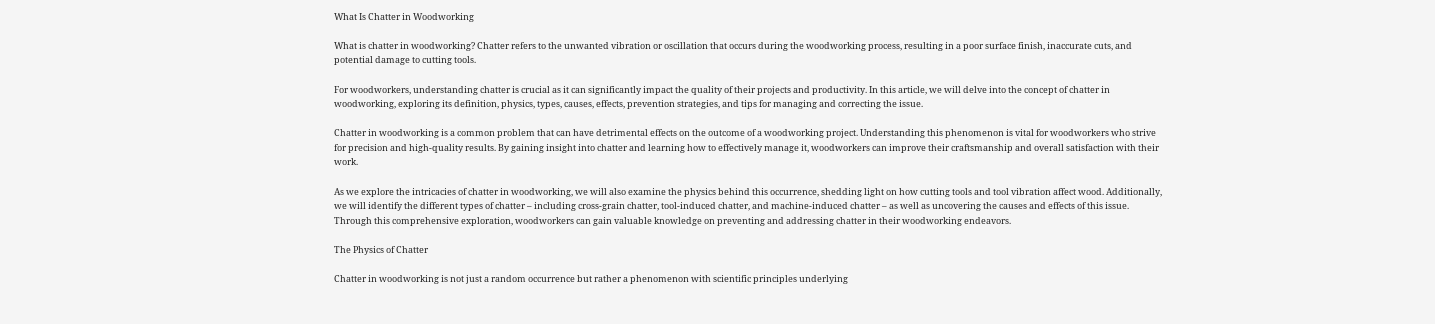What Is Chatter in Woodworking

What is chatter in woodworking? Chatter refers to the unwanted vibration or oscillation that occurs during the woodworking process, resulting in a poor surface finish, inaccurate cuts, and potential damage to cutting tools.

For woodworkers, understanding chatter is crucial as it can significantly impact the quality of their projects and productivity. In this article, we will delve into the concept of chatter in woodworking, exploring its definition, physics, types, causes, effects, prevention strategies, and tips for managing and correcting the issue.

Chatter in woodworking is a common problem that can have detrimental effects on the outcome of a woodworking project. Understanding this phenomenon is vital for woodworkers who strive for precision and high-quality results. By gaining insight into chatter and learning how to effectively manage it, woodworkers can improve their craftsmanship and overall satisfaction with their work.

As we explore the intricacies of chatter in woodworking, we will also examine the physics behind this occurrence, shedding light on how cutting tools and tool vibration affect wood. Additionally, we will identify the different types of chatter – including cross-grain chatter, tool-induced chatter, and machine-induced chatter – as well as uncovering the causes and effects of this issue. Through this comprehensive exploration, woodworkers can gain valuable knowledge on preventing and addressing chatter in their woodworking endeavors.

The Physics of Chatter

Chatter in woodworking is not just a random occurrence but rather a phenomenon with scientific principles underlying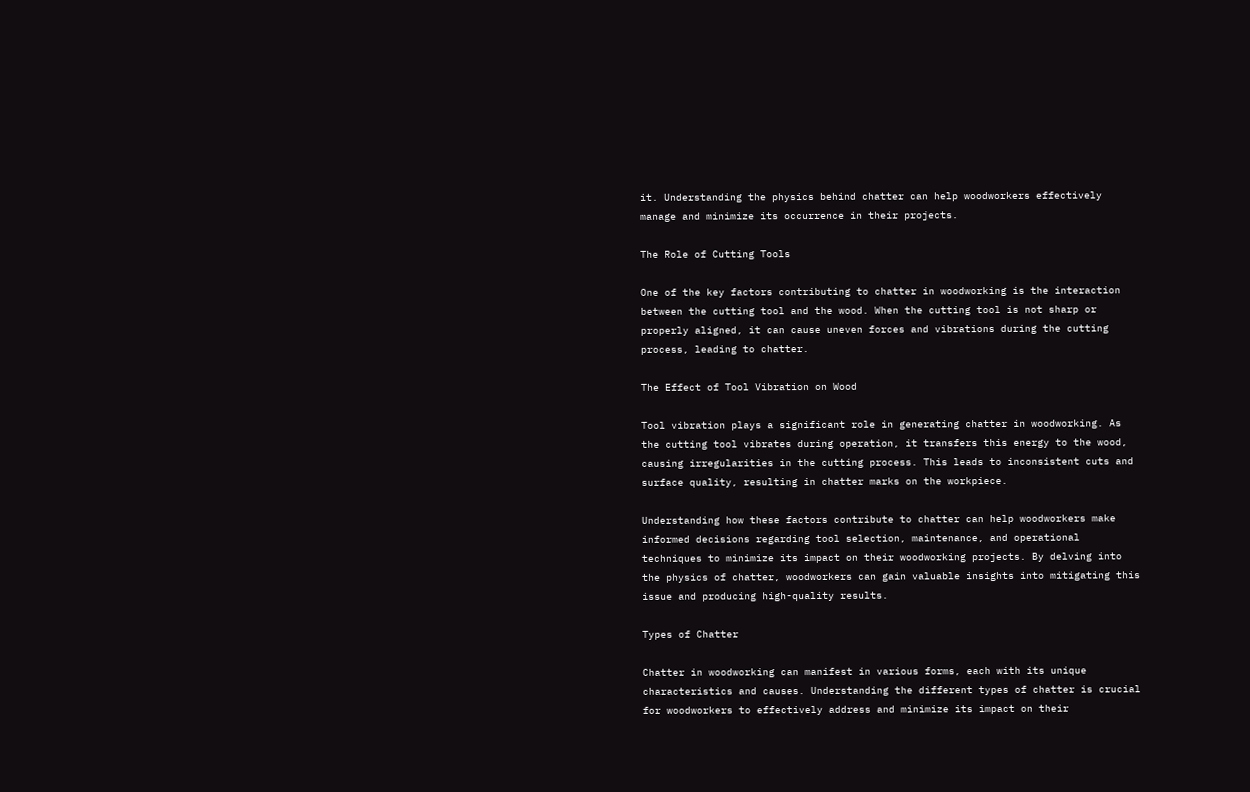it. Understanding the physics behind chatter can help woodworkers effectively manage and minimize its occurrence in their projects.

The Role of Cutting Tools

One of the key factors contributing to chatter in woodworking is the interaction between the cutting tool and the wood. When the cutting tool is not sharp or properly aligned, it can cause uneven forces and vibrations during the cutting process, leading to chatter.

The Effect of Tool Vibration on Wood

Tool vibration plays a significant role in generating chatter in woodworking. As the cutting tool vibrates during operation, it transfers this energy to the wood, causing irregularities in the cutting process. This leads to inconsistent cuts and surface quality, resulting in chatter marks on the workpiece.

Understanding how these factors contribute to chatter can help woodworkers make informed decisions regarding tool selection, maintenance, and operational techniques to minimize its impact on their woodworking projects. By delving into the physics of chatter, woodworkers can gain valuable insights into mitigating this issue and producing high-quality results.

Types of Chatter

Chatter in woodworking can manifest in various forms, each with its unique characteristics and causes. Understanding the different types of chatter is crucial for woodworkers to effectively address and minimize its impact on their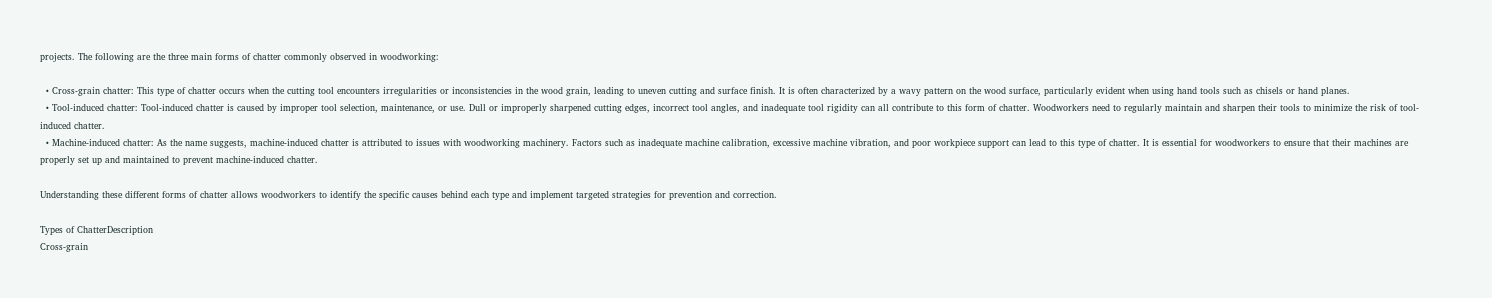projects. The following are the three main forms of chatter commonly observed in woodworking:

  • Cross-grain chatter: This type of chatter occurs when the cutting tool encounters irregularities or inconsistencies in the wood grain, leading to uneven cutting and surface finish. It is often characterized by a wavy pattern on the wood surface, particularly evident when using hand tools such as chisels or hand planes.
  • Tool-induced chatter: Tool-induced chatter is caused by improper tool selection, maintenance, or use. Dull or improperly sharpened cutting edges, incorrect tool angles, and inadequate tool rigidity can all contribute to this form of chatter. Woodworkers need to regularly maintain and sharpen their tools to minimize the risk of tool-induced chatter.
  • Machine-induced chatter: As the name suggests, machine-induced chatter is attributed to issues with woodworking machinery. Factors such as inadequate machine calibration, excessive machine vibration, and poor workpiece support can lead to this type of chatter. It is essential for woodworkers to ensure that their machines are properly set up and maintained to prevent machine-induced chatter.

Understanding these different forms of chatter allows woodworkers to identify the specific causes behind each type and implement targeted strategies for prevention and correction.

Types of ChatterDescription
Cross-grain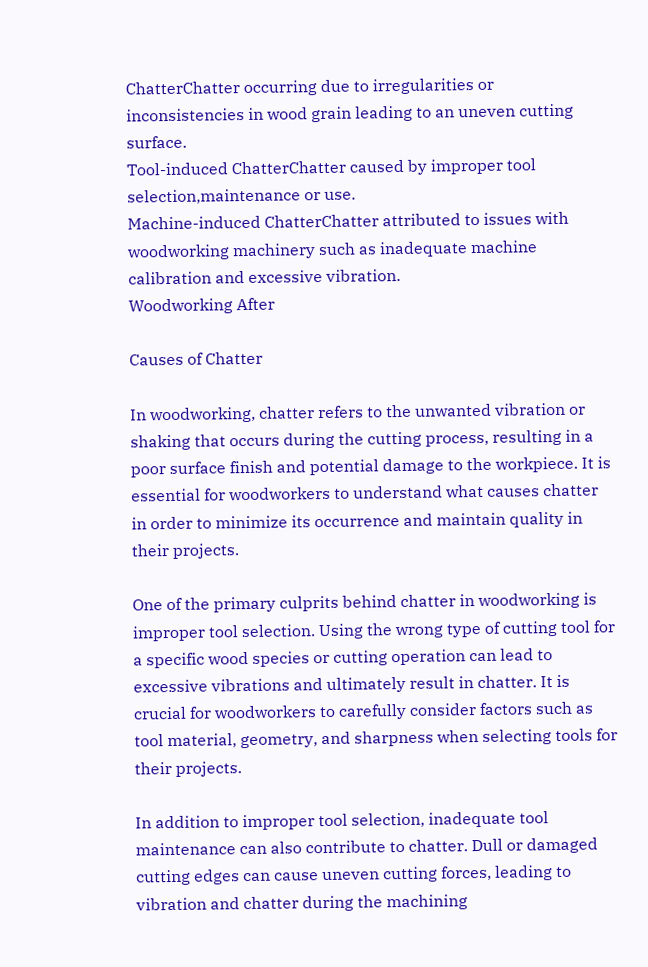ChatterChatter occurring due to irregularities or inconsistencies in wood grain leading to an uneven cutting surface.
Tool-induced ChatterChatter caused by improper tool selection,maintenance or use.
Machine-induced ChatterChatter attributed to issues with woodworking machinery such as inadequate machine calibration and excessive vibration.
Woodworking After

Causes of Chatter

In woodworking, chatter refers to the unwanted vibration or shaking that occurs during the cutting process, resulting in a poor surface finish and potential damage to the workpiece. It is essential for woodworkers to understand what causes chatter in order to minimize its occurrence and maintain quality in their projects.

One of the primary culprits behind chatter in woodworking is improper tool selection. Using the wrong type of cutting tool for a specific wood species or cutting operation can lead to excessive vibrations and ultimately result in chatter. It is crucial for woodworkers to carefully consider factors such as tool material, geometry, and sharpness when selecting tools for their projects.

In addition to improper tool selection, inadequate tool maintenance can also contribute to chatter. Dull or damaged cutting edges can cause uneven cutting forces, leading to vibration and chatter during the machining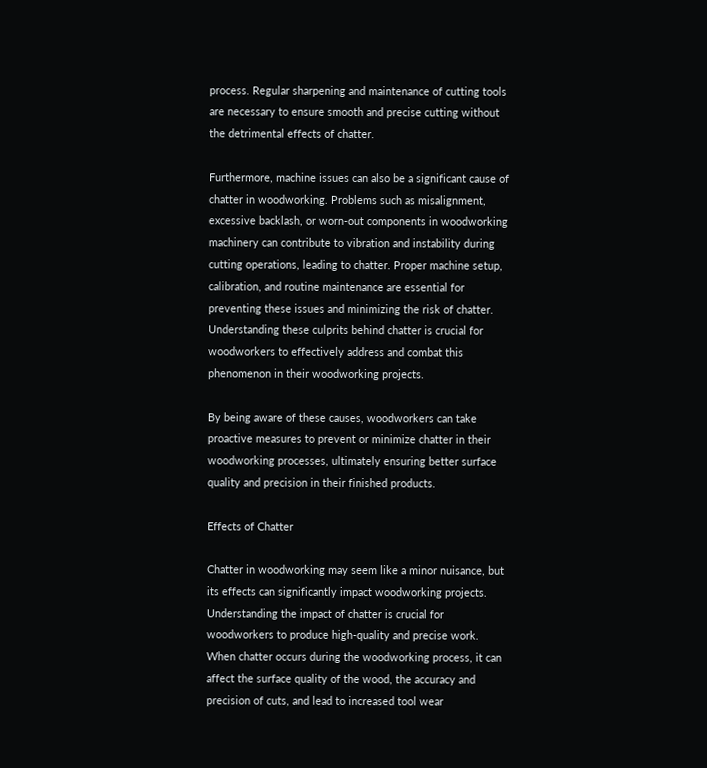process. Regular sharpening and maintenance of cutting tools are necessary to ensure smooth and precise cutting without the detrimental effects of chatter.

Furthermore, machine issues can also be a significant cause of chatter in woodworking. Problems such as misalignment, excessive backlash, or worn-out components in woodworking machinery can contribute to vibration and instability during cutting operations, leading to chatter. Proper machine setup, calibration, and routine maintenance are essential for preventing these issues and minimizing the risk of chatter. Understanding these culprits behind chatter is crucial for woodworkers to effectively address and combat this phenomenon in their woodworking projects.

By being aware of these causes, woodworkers can take proactive measures to prevent or minimize chatter in their woodworking processes, ultimately ensuring better surface quality and precision in their finished products.

Effects of Chatter

Chatter in woodworking may seem like a minor nuisance, but its effects can significantly impact woodworking projects. Understanding the impact of chatter is crucial for woodworkers to produce high-quality and precise work. When chatter occurs during the woodworking process, it can affect the surface quality of the wood, the accuracy and precision of cuts, and lead to increased tool wear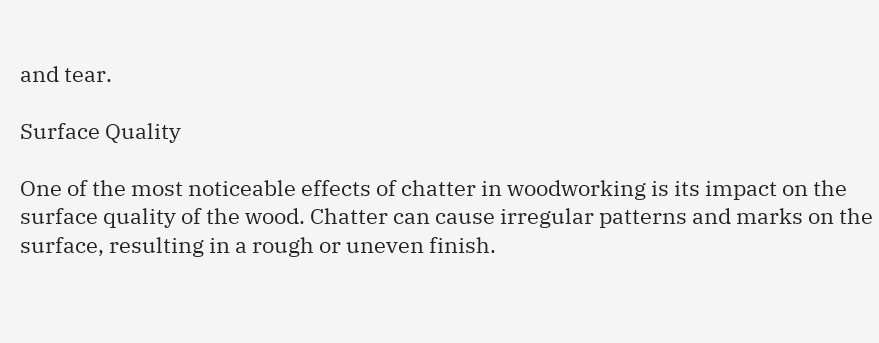and tear.

Surface Quality

One of the most noticeable effects of chatter in woodworking is its impact on the surface quality of the wood. Chatter can cause irregular patterns and marks on the surface, resulting in a rough or uneven finish.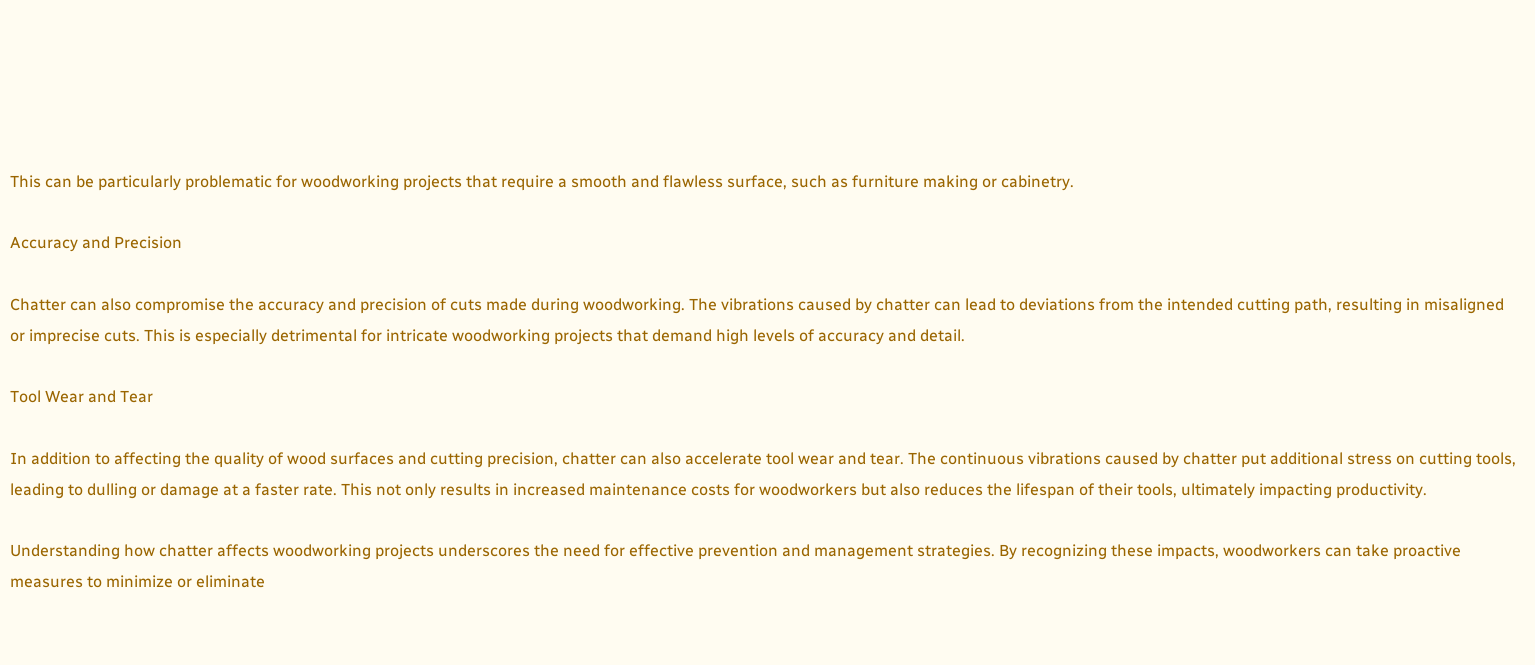This can be particularly problematic for woodworking projects that require a smooth and flawless surface, such as furniture making or cabinetry.

Accuracy and Precision

Chatter can also compromise the accuracy and precision of cuts made during woodworking. The vibrations caused by chatter can lead to deviations from the intended cutting path, resulting in misaligned or imprecise cuts. This is especially detrimental for intricate woodworking projects that demand high levels of accuracy and detail.

Tool Wear and Tear

In addition to affecting the quality of wood surfaces and cutting precision, chatter can also accelerate tool wear and tear. The continuous vibrations caused by chatter put additional stress on cutting tools, leading to dulling or damage at a faster rate. This not only results in increased maintenance costs for woodworkers but also reduces the lifespan of their tools, ultimately impacting productivity.

Understanding how chatter affects woodworking projects underscores the need for effective prevention and management strategies. By recognizing these impacts, woodworkers can take proactive measures to minimize or eliminate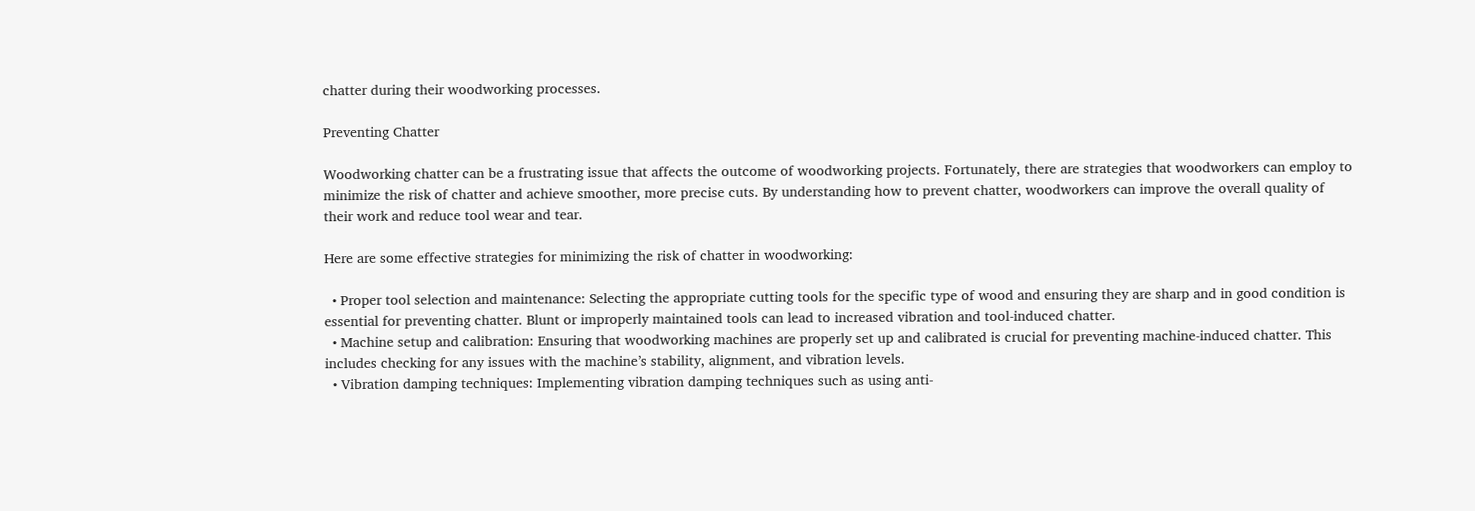chatter during their woodworking processes.

Preventing Chatter

Woodworking chatter can be a frustrating issue that affects the outcome of woodworking projects. Fortunately, there are strategies that woodworkers can employ to minimize the risk of chatter and achieve smoother, more precise cuts. By understanding how to prevent chatter, woodworkers can improve the overall quality of their work and reduce tool wear and tear.

Here are some effective strategies for minimizing the risk of chatter in woodworking:

  • Proper tool selection and maintenance: Selecting the appropriate cutting tools for the specific type of wood and ensuring they are sharp and in good condition is essential for preventing chatter. Blunt or improperly maintained tools can lead to increased vibration and tool-induced chatter.
  • Machine setup and calibration: Ensuring that woodworking machines are properly set up and calibrated is crucial for preventing machine-induced chatter. This includes checking for any issues with the machine’s stability, alignment, and vibration levels.
  • Vibration damping techniques: Implementing vibration damping techniques such as using anti-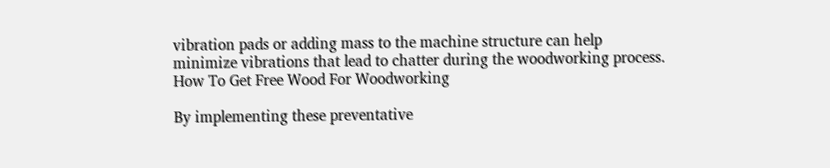vibration pads or adding mass to the machine structure can help minimize vibrations that lead to chatter during the woodworking process.
How To Get Free Wood For Woodworking

By implementing these preventative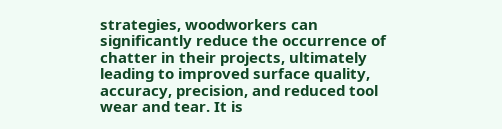strategies, woodworkers can significantly reduce the occurrence of chatter in their projects, ultimately leading to improved surface quality, accuracy, precision, and reduced tool wear and tear. It is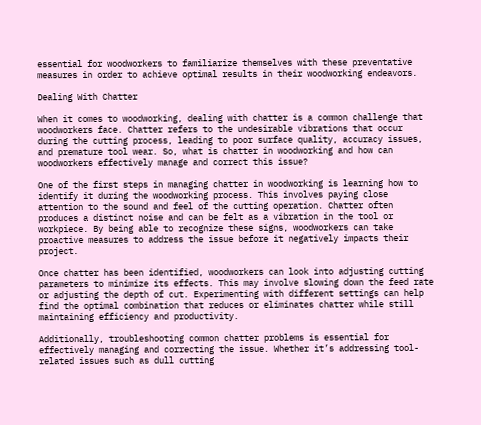essential for woodworkers to familiarize themselves with these preventative measures in order to achieve optimal results in their woodworking endeavors.

Dealing With Chatter

When it comes to woodworking, dealing with chatter is a common challenge that woodworkers face. Chatter refers to the undesirable vibrations that occur during the cutting process, leading to poor surface quality, accuracy issues, and premature tool wear. So, what is chatter in woodworking and how can woodworkers effectively manage and correct this issue?

One of the first steps in managing chatter in woodworking is learning how to identify it during the woodworking process. This involves paying close attention to the sound and feel of the cutting operation. Chatter often produces a distinct noise and can be felt as a vibration in the tool or workpiece. By being able to recognize these signs, woodworkers can take proactive measures to address the issue before it negatively impacts their project.

Once chatter has been identified, woodworkers can look into adjusting cutting parameters to minimize its effects. This may involve slowing down the feed rate or adjusting the depth of cut. Experimenting with different settings can help find the optimal combination that reduces or eliminates chatter while still maintaining efficiency and productivity.

Additionally, troubleshooting common chatter problems is essential for effectively managing and correcting the issue. Whether it’s addressing tool-related issues such as dull cutting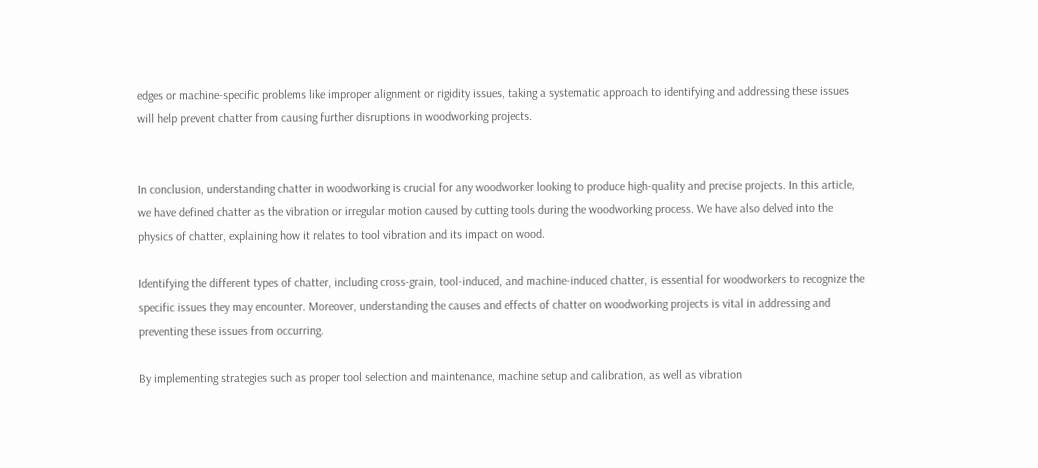edges or machine-specific problems like improper alignment or rigidity issues, taking a systematic approach to identifying and addressing these issues will help prevent chatter from causing further disruptions in woodworking projects.


In conclusion, understanding chatter in woodworking is crucial for any woodworker looking to produce high-quality and precise projects. In this article, we have defined chatter as the vibration or irregular motion caused by cutting tools during the woodworking process. We have also delved into the physics of chatter, explaining how it relates to tool vibration and its impact on wood.

Identifying the different types of chatter, including cross-grain, tool-induced, and machine-induced chatter, is essential for woodworkers to recognize the specific issues they may encounter. Moreover, understanding the causes and effects of chatter on woodworking projects is vital in addressing and preventing these issues from occurring.

By implementing strategies such as proper tool selection and maintenance, machine setup and calibration, as well as vibration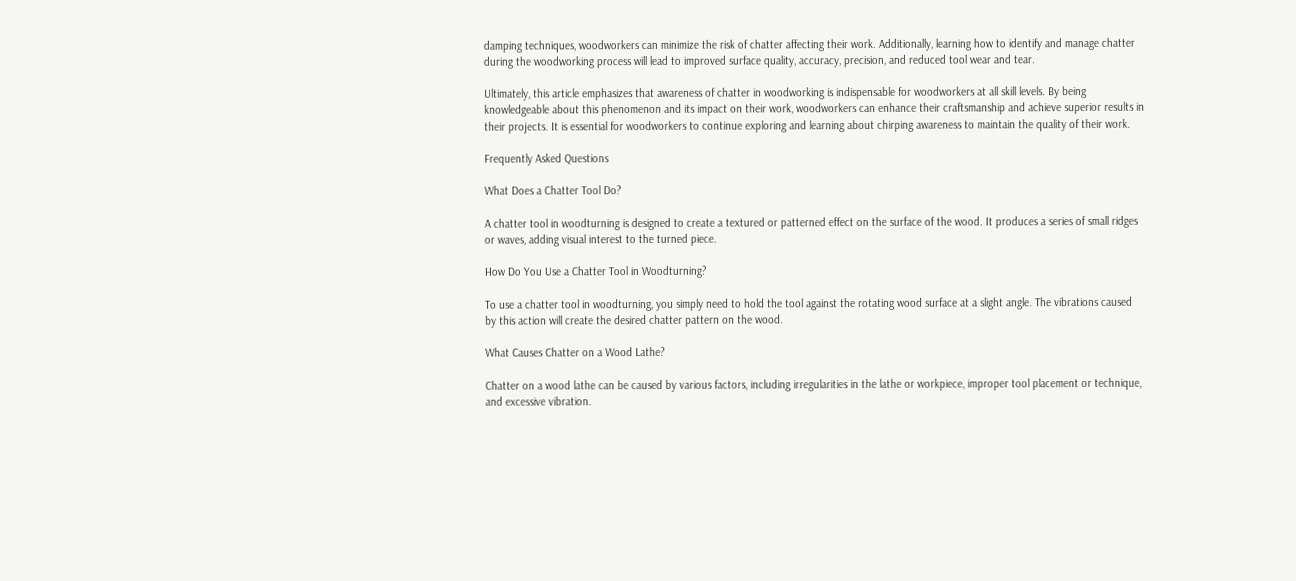damping techniques, woodworkers can minimize the risk of chatter affecting their work. Additionally, learning how to identify and manage chatter during the woodworking process will lead to improved surface quality, accuracy, precision, and reduced tool wear and tear.

Ultimately, this article emphasizes that awareness of chatter in woodworking is indispensable for woodworkers at all skill levels. By being knowledgeable about this phenomenon and its impact on their work, woodworkers can enhance their craftsmanship and achieve superior results in their projects. It is essential for woodworkers to continue exploring and learning about chirping awareness to maintain the quality of their work.

Frequently Asked Questions

What Does a Chatter Tool Do?

A chatter tool in woodturning is designed to create a textured or patterned effect on the surface of the wood. It produces a series of small ridges or waves, adding visual interest to the turned piece.

How Do You Use a Chatter Tool in Woodturning?

To use a chatter tool in woodturning, you simply need to hold the tool against the rotating wood surface at a slight angle. The vibrations caused by this action will create the desired chatter pattern on the wood.

What Causes Chatter on a Wood Lathe?

Chatter on a wood lathe can be caused by various factors, including irregularities in the lathe or workpiece, improper tool placement or technique, and excessive vibration.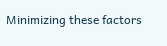Minimizing these factors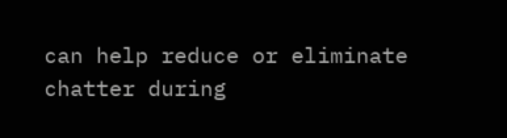can help reduce or eliminate chatter during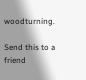woodturning.

Send this to a friend